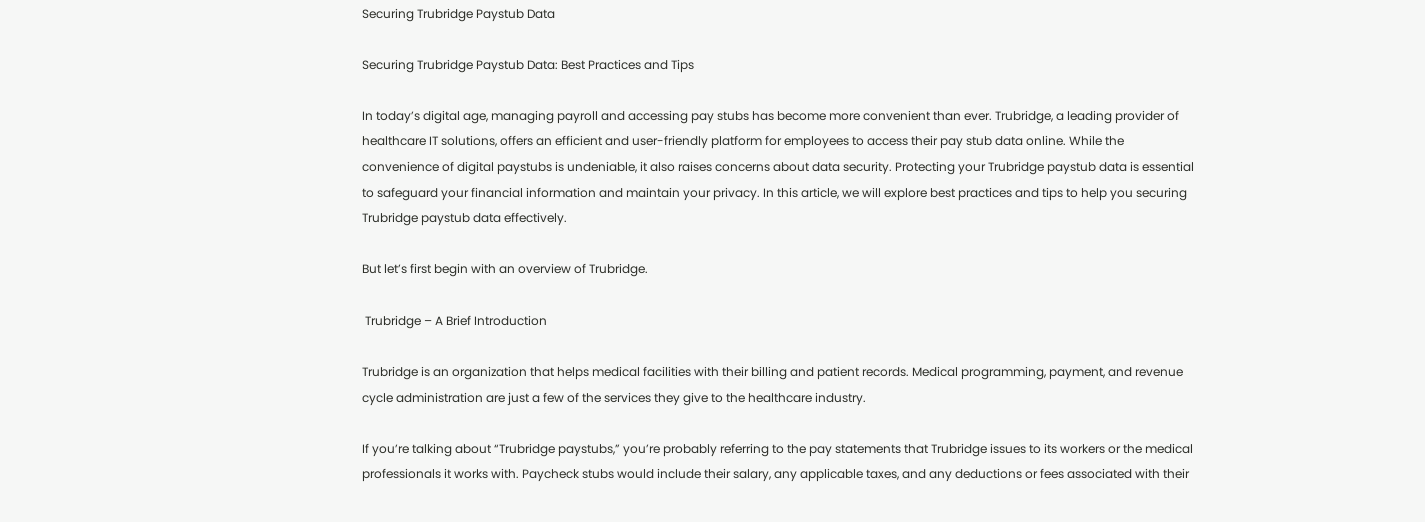Securing Trubridge Paystub Data

Securing Trubridge Paystub Data: Best Practices and Tips

In today’s digital age, managing payroll and accessing pay stubs has become more convenient than ever. Trubridge, a leading provider of healthcare IT solutions, offers an efficient and user-friendly platform for employees to access their pay stub data online. While the convenience of digital paystubs is undeniable, it also raises concerns about data security. Protecting your Trubridge paystub data is essential to safeguard your financial information and maintain your privacy. In this article, we will explore best practices and tips to help you securing Trubridge paystub data effectively.

But let’s first begin with an overview of Trubridge.

 Trubridge – A Brief Introduction

Trubridge is an organization that helps medical facilities with their billing and patient records. Medical programming, payment, and revenue cycle administration are just a few of the services they give to the healthcare industry.

If you’re talking about “Trubridge paystubs,” you’re probably referring to the pay statements that Trubridge issues to its workers or the medical professionals it works with. Paycheck stubs would include their salary, any applicable taxes, and any deductions or fees associated with their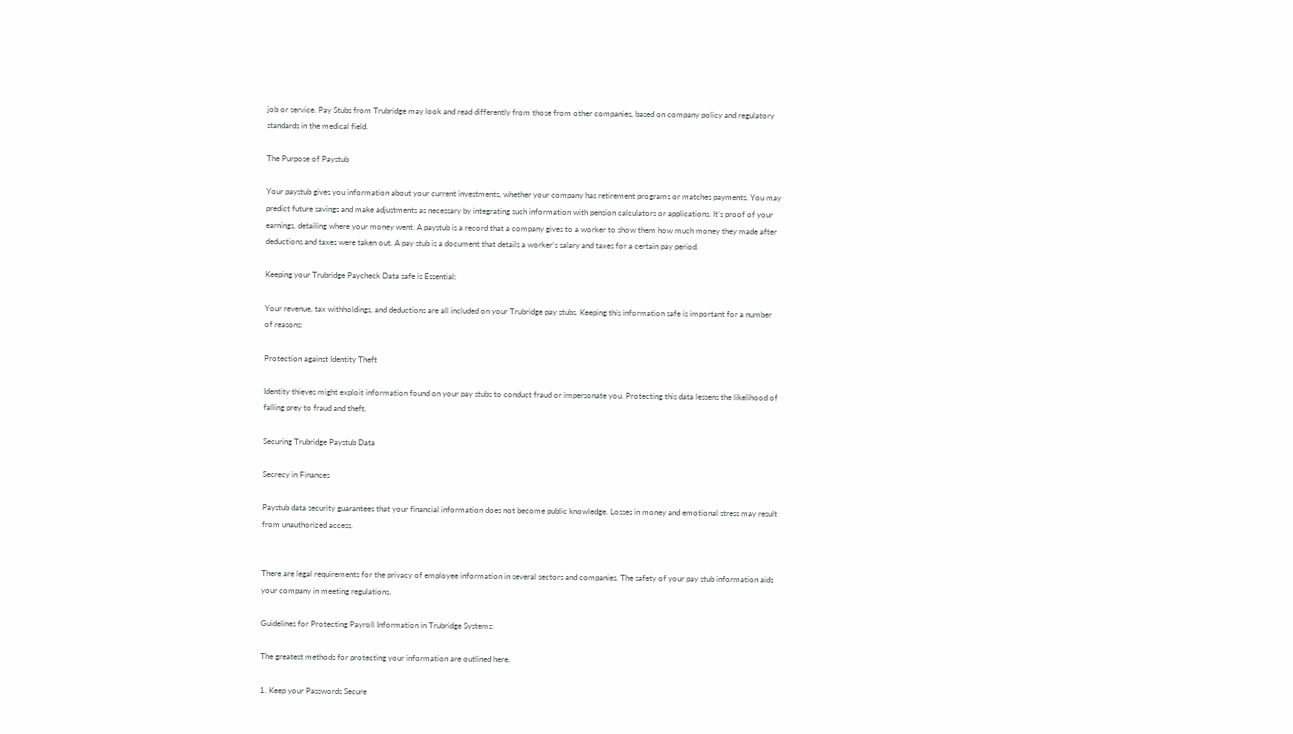job or service. Pay Stubs from Trubridge may look and read differently from those from other companies, based on company policy and regulatory standards in the medical field.

The Purpose of Paystub

Your paystub gives you information about your current investments, whether your company has retirement programs or matches payments. You may predict future savings and make adjustments as necessary by integrating such information with pension calculators or applications. It’s proof of your earnings, detailing where your money went. A paystub is a record that a company gives to a worker to show them how much money they made after deductions and taxes were taken out. A pay stub is a document that details a worker’s salary and taxes for a certain pay period.

Keeping your Trubridge Paycheck Data safe is Essential:

Your revenue, tax withholdings, and deductions are all included on your Trubridge pay stubs. Keeping this information safe is important for a number of reasons:

Protection against Identity Theft

Identity thieves might exploit information found on your pay stubs to conduct fraud or impersonate you. Protecting this data lessens the likelihood of falling prey to fraud and theft.

Securing Trubridge Paystub Data

Secrecy in Finances

Paystub data security guarantees that your financial information does not become public knowledge. Losses in money and emotional stress may result from unauthorized access.


There are legal requirements for the privacy of employee information in several sectors and companies. The safety of your pay stub information aids your company in meeting regulations.

Guidelines for Protecting Payroll Information in Trubridge Systems:

The greatest methods for protecting your information are outlined here.

1. Keep your Passwords Secure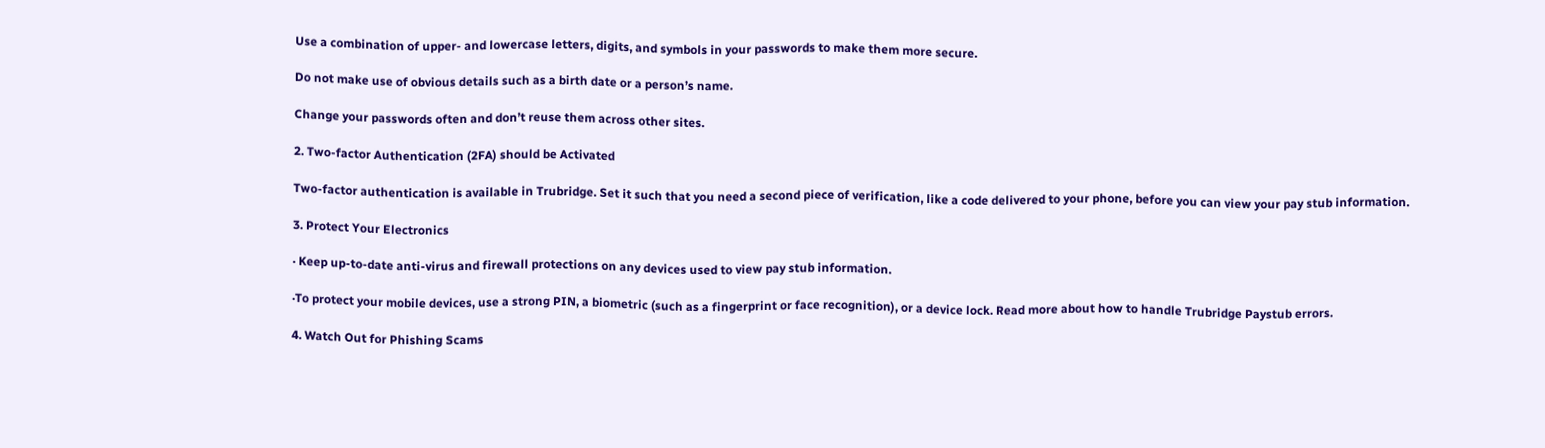Use a combination of upper- and lowercase letters, digits, and symbols in your passwords to make them more secure.

Do not make use of obvious details such as a birth date or a person’s name.

Change your passwords often and don’t reuse them across other sites.

2. Two-factor Authentication (2FA) should be Activated

Two-factor authentication is available in Trubridge. Set it such that you need a second piece of verification, like a code delivered to your phone, before you can view your pay stub information.

3. Protect Your Electronics

· Keep up-to-date anti-virus and firewall protections on any devices used to view pay stub information.

·To protect your mobile devices, use a strong PIN, a biometric (such as a fingerprint or face recognition), or a device lock. Read more about how to handle Trubridge Paystub errors.

4. Watch Out for Phishing Scams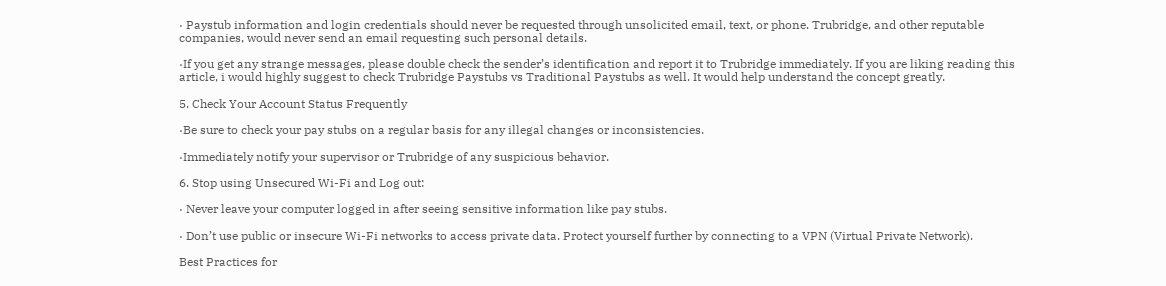· Paystub information and login credentials should never be requested through unsolicited email, text, or phone. Trubridge, and other reputable companies, would never send an email requesting such personal details.

·If you get any strange messages, please double check the sender’s identification and report it to Trubridge immediately. If you are liking reading this article, i would highly suggest to check Trubridge Paystubs vs Traditional Paystubs as well. It would help understand the concept greatly.

5. Check Your Account Status Frequently

·Be sure to check your pay stubs on a regular basis for any illegal changes or inconsistencies.

·Immediately notify your supervisor or Trubridge of any suspicious behavior.

6. Stop using Unsecured Wi-Fi and Log out:

· Never leave your computer logged in after seeing sensitive information like pay stubs.

· Don’t use public or insecure Wi-Fi networks to access private data. Protect yourself further by connecting to a VPN (Virtual Private Network).

Best Practices for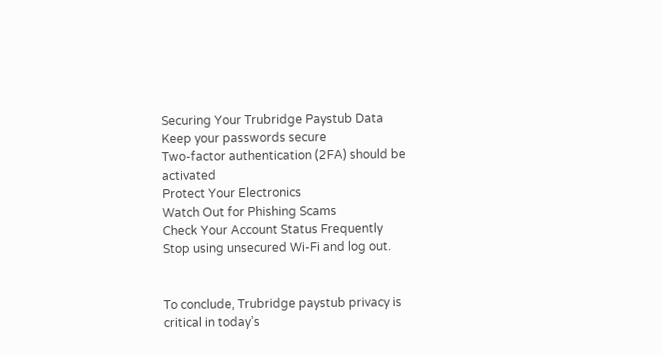Securing Your Trubridge Paystub Data
Keep your passwords secure
Two-factor authentication (2FA) should be activated
Protect Your Electronics
Watch Out for Phishing Scams
Check Your Account Status Frequently
Stop using unsecured Wi-Fi and log out.


To conclude, Trubridge paystub privacy is critical in today’s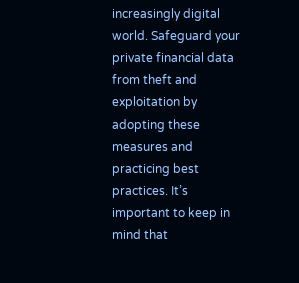increasingly digital world. Safeguard your private financial data from theft and exploitation by adopting these measures and practicing best practices. It’s important to keep in mind that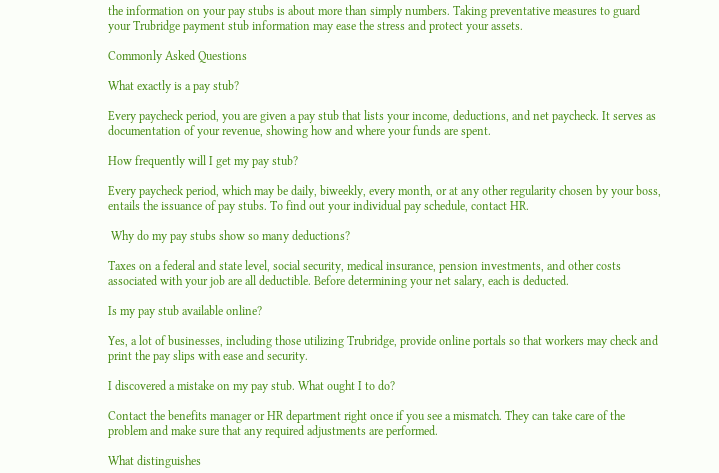the information on your pay stubs is about more than simply numbers. Taking preventative measures to guard your Trubridge payment stub information may ease the stress and protect your assets.

Commonly Asked Questions

What exactly is a pay stub?

Every paycheck period, you are given a pay stub that lists your income, deductions, and net paycheck. It serves as documentation of your revenue, showing how and where your funds are spent.

How frequently will I get my pay stub?

Every paycheck period, which may be daily, biweekly, every month, or at any other regularity chosen by your boss, entails the issuance of pay stubs. To find out your individual pay schedule, contact HR.

 Why do my pay stubs show so many deductions?

Taxes on a federal and state level, social security, medical insurance, pension investments, and other costs associated with your job are all deductible. Before determining your net salary, each is deducted.

Is my pay stub available online?

Yes, a lot of businesses, including those utilizing Trubridge, provide online portals so that workers may check and print the pay slips with ease and security.

I discovered a mistake on my pay stub. What ought I to do?

Contact the benefits manager or HR department right once if you see a mismatch. They can take care of the problem and make sure that any required adjustments are performed.

What distinguishes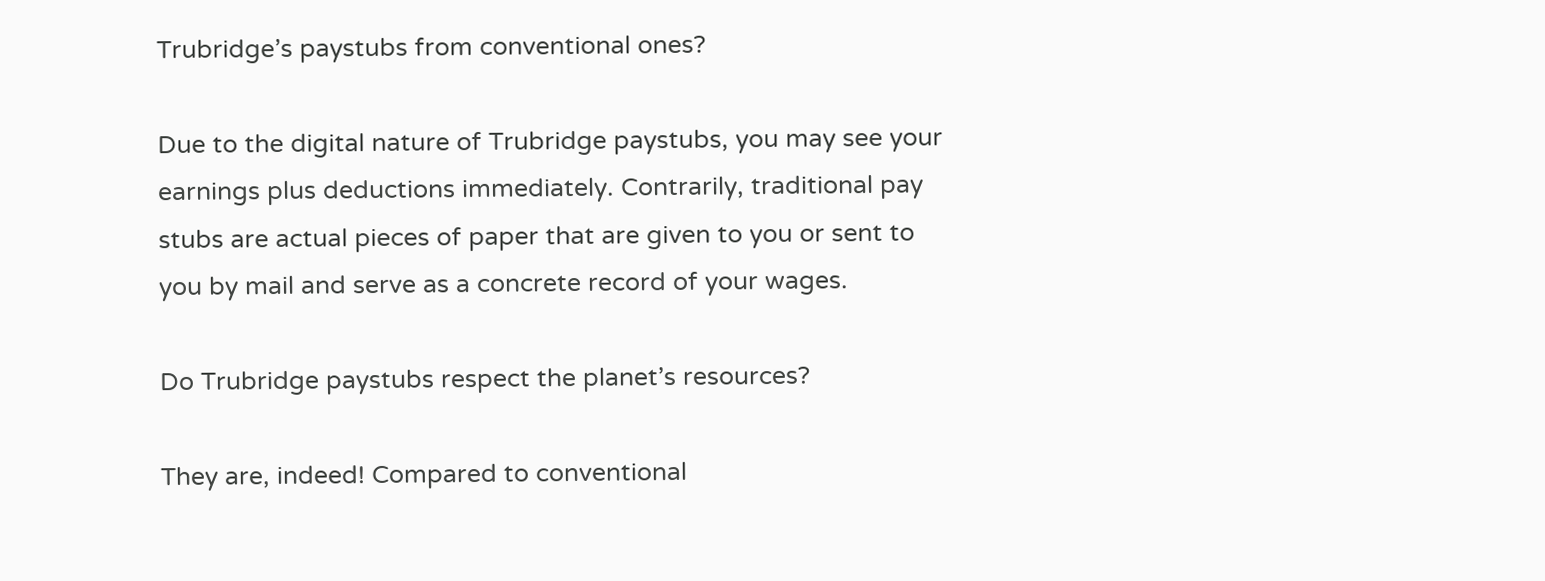Trubridge’s paystubs from conventional ones?

Due to the digital nature of Trubridge paystubs, you may see your earnings plus deductions immediately. Contrarily, traditional pay stubs are actual pieces of paper that are given to you or sent to you by mail and serve as a concrete record of your wages.

Do Trubridge paystubs respect the planet’s resources?

They are, indeed! Compared to conventional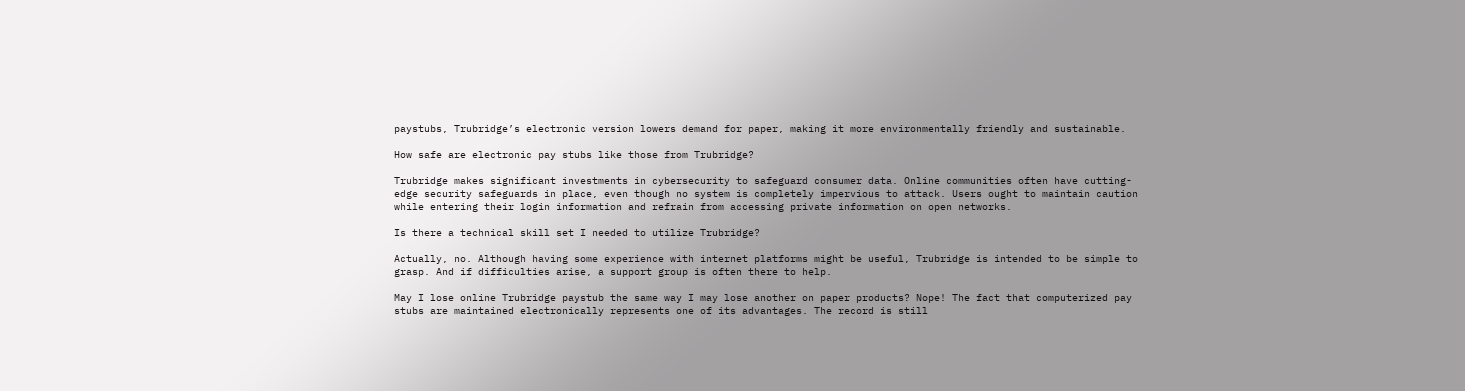paystubs, Trubridge’s electronic version lowers demand for paper, making it more environmentally friendly and sustainable.

How safe are electronic pay stubs like those from Trubridge?

Trubridge makes significant investments in cybersecurity to safeguard consumer data. Online communities often have cutting-edge security safeguards in place, even though no system is completely impervious to attack. Users ought to maintain caution while entering their login information and refrain from accessing private information on open networks.

Is there a technical skill set I needed to utilize Trubridge?

Actually, no. Although having some experience with internet platforms might be useful, Trubridge is intended to be simple to grasp. And if difficulties arise, a support group is often there to help.

May I lose online Trubridge paystub the same way I may lose another on paper products? Nope! The fact that computerized pay stubs are maintained electronically represents one of its advantages. The record is still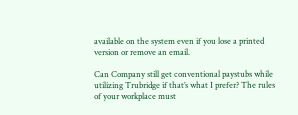available on the system even if you lose a printed version or remove an email.

Can Company still get conventional paystubs while utilizing Trubridge if that’s what I prefer? The rules of your workplace must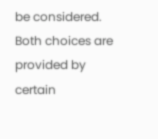be considered. Both choices are provided by certain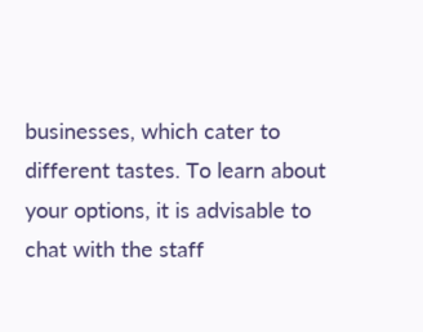businesses, which cater to different tastes. To learn about your options, it is advisable to chat with the staff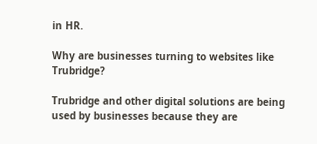in HR.

Why are businesses turning to websites like Trubridge?

Trubridge and other digital solutions are being used by businesses because they are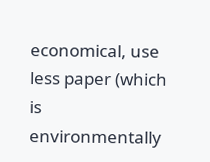economical, use less paper (which is environmentally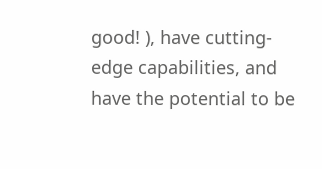good! ), have cutting-edge capabilities, and have the potential to be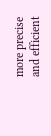more precise and efficient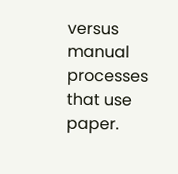versus manual processes that use paper.